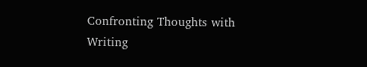Confronting Thoughts with Writing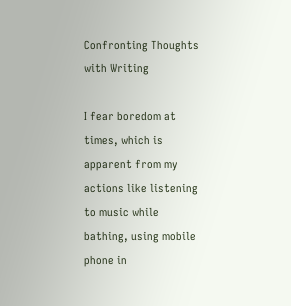Confronting Thoughts with Writing

I fear boredom at times, which is apparent from my actions like listening to music while bathing, using mobile phone in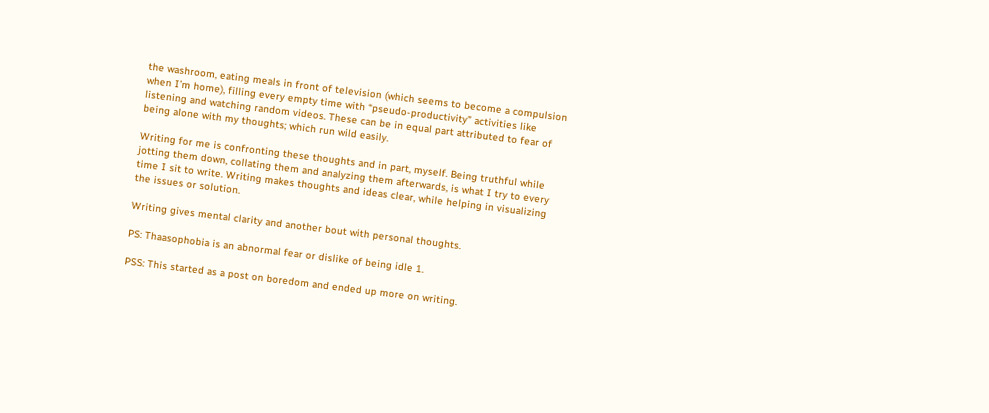the washroom, eating meals in front of television (which seems to become a compulsion when I’m home), filling every empty time with “pseudo-productivity” activities like listening and watching random videos. These can be in equal part attributed to fear of being alone with my thoughts; which run wild easily.

Writing for me is confronting these thoughts and in part, myself. Being truthful while jotting them down, collating them and analyzing them afterwards, is what I try to every time I sit to write. Writing makes thoughts and ideas clear, while helping in visualizing the issues or solution.

Writing gives mental clarity and another bout with personal thoughts.

PS: Thaasophobia is an abnormal fear or dislike of being idle 1.

PSS: This started as a post on boredom and ended up more on writing.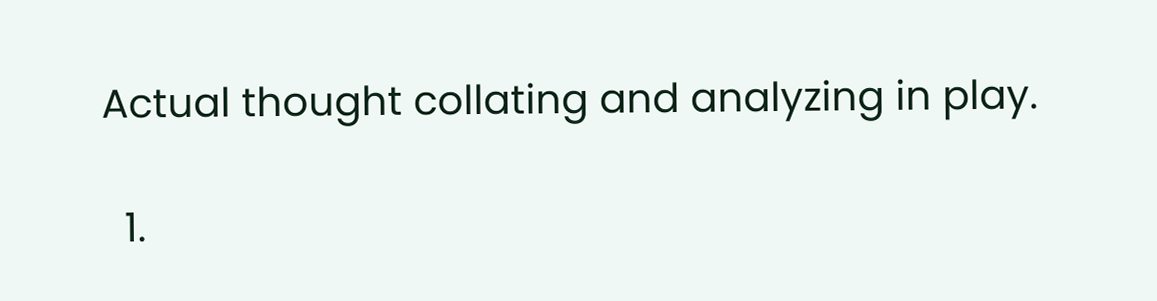Actual thought collating and analyzing in play.

  1.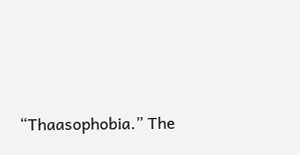“Thaasophobia.” The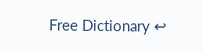Free Dictionary ↩